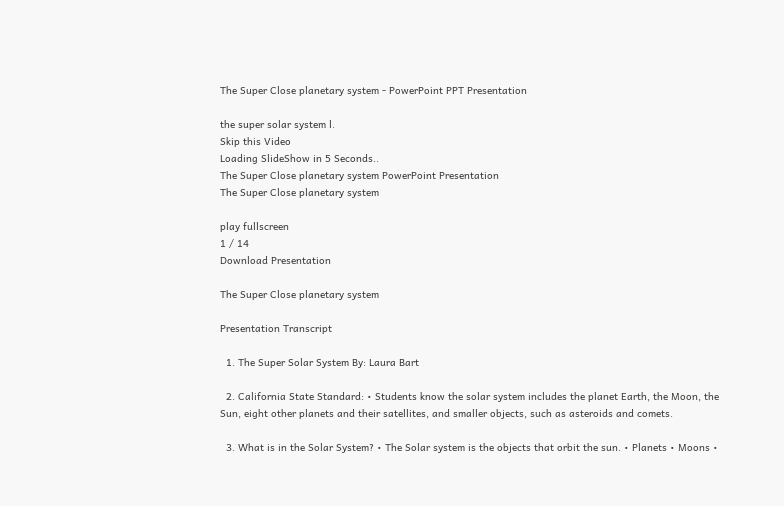The Super Close planetary system - PowerPoint PPT Presentation

the super solar system l.
Skip this Video
Loading SlideShow in 5 Seconds..
The Super Close planetary system PowerPoint Presentation
The Super Close planetary system

play fullscreen
1 / 14
Download Presentation

The Super Close planetary system

Presentation Transcript

  1. The Super Solar System By: Laura Bart

  2. California State Standard: • Students know the solar system includes the planet Earth, the Moon, the Sun, eight other planets and their satellites, and smaller objects, such as asteroids and comets.

  3. What is in the Solar System? • The Solar system is the objects that orbit the sun. • Planets • Moons •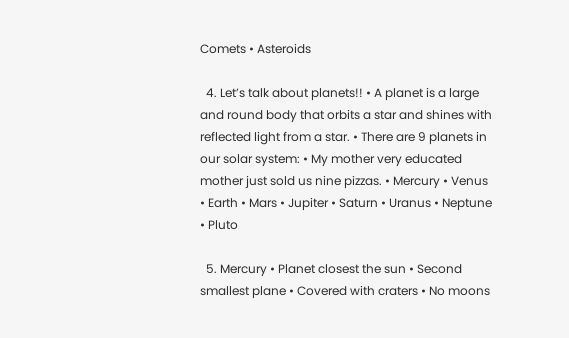Comets • Asteroids

  4. Let’s talk about planets!! • A planet is a large and round body that orbits a star and shines with reflected light from a star. • There are 9 planets in our solar system: • My mother very educated mother just sold us nine pizzas. • Mercury • Venus • Earth • Mars • Jupiter • Saturn • Uranus • Neptune • Pluto

  5. Mercury • Planet closest the sun • Second smallest plane • Covered with craters • No moons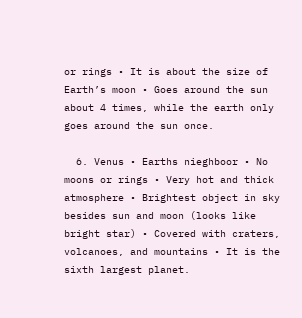or rings • It is about the size of Earth’s moon • Goes around the sun about 4 times, while the earth only goes around the sun once.

  6. Venus • Earths nieghboor • No moons or rings • Very hot and thick atmosphere • Brightest object in sky besides sun and moon (looks like bright star) • Covered with craters, volcanoes, and mountains • It is the sixth largest planet.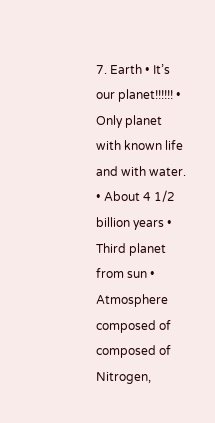7. Earth • It’s our planet!!!!!! • Only planet with known life and with water. • About 4 1/2 billion years • Third planet from sun • Atmosphere composed of composed of Nitrogen,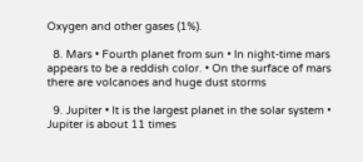Oxygen and other gases (1%).

  8. Mars • Fourth planet from sun • In night-time mars appears to be a reddish color. • On the surface of mars there are volcanoes and huge dust storms

  9. Jupiter • It is the largest planet in the solar system • Jupiter is about 11 times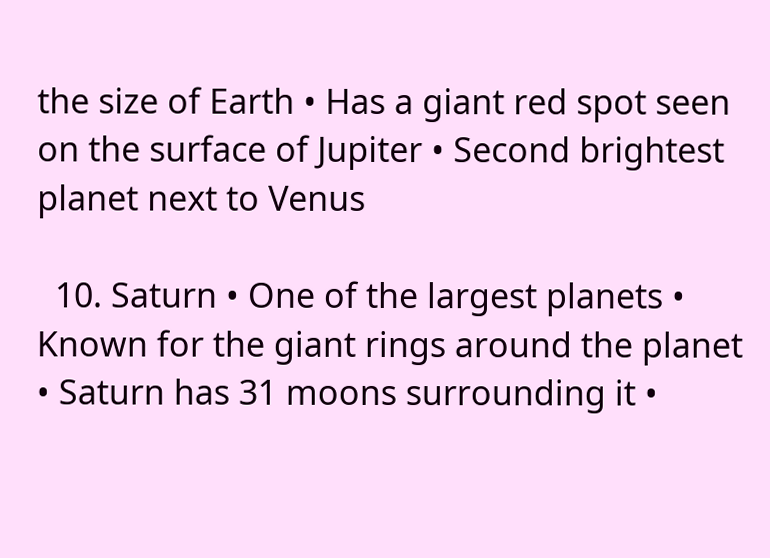the size of Earth • Has a giant red spot seen on the surface of Jupiter • Second brightest planet next to Venus

  10. Saturn • One of the largest planets • Known for the giant rings around the planet • Saturn has 31 moons surrounding it •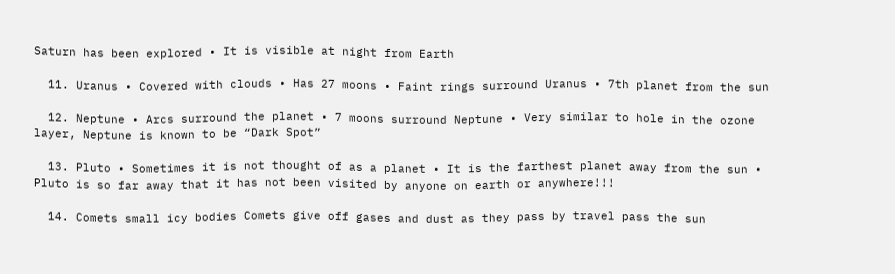Saturn has been explored • It is visible at night from Earth

  11. Uranus • Covered with clouds • Has 27 moons • Faint rings surround Uranus • 7th planet from the sun

  12. Neptune • Arcs surround the planet • 7 moons surround Neptune • Very similar to hole in the ozone layer, Neptune is known to be “Dark Spot”

  13. Pluto • Sometimes it is not thought of as a planet • It is the farthest planet away from the sun • Pluto is so far away that it has not been visited by anyone on earth or anywhere!!!

  14. Comets small icy bodies Comets give off gases and dust as they pass by travel pass the sun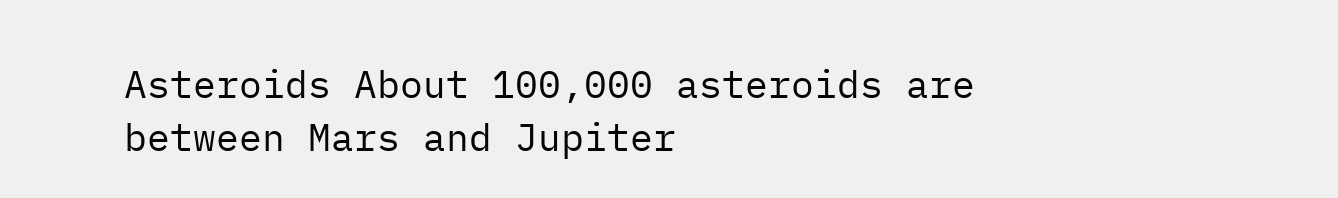Asteroids About 100,000 asteroids are between Mars and Jupiter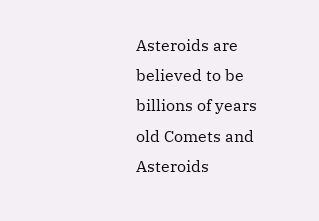Asteroids are believed to be billions of years old Comets and Asteroids